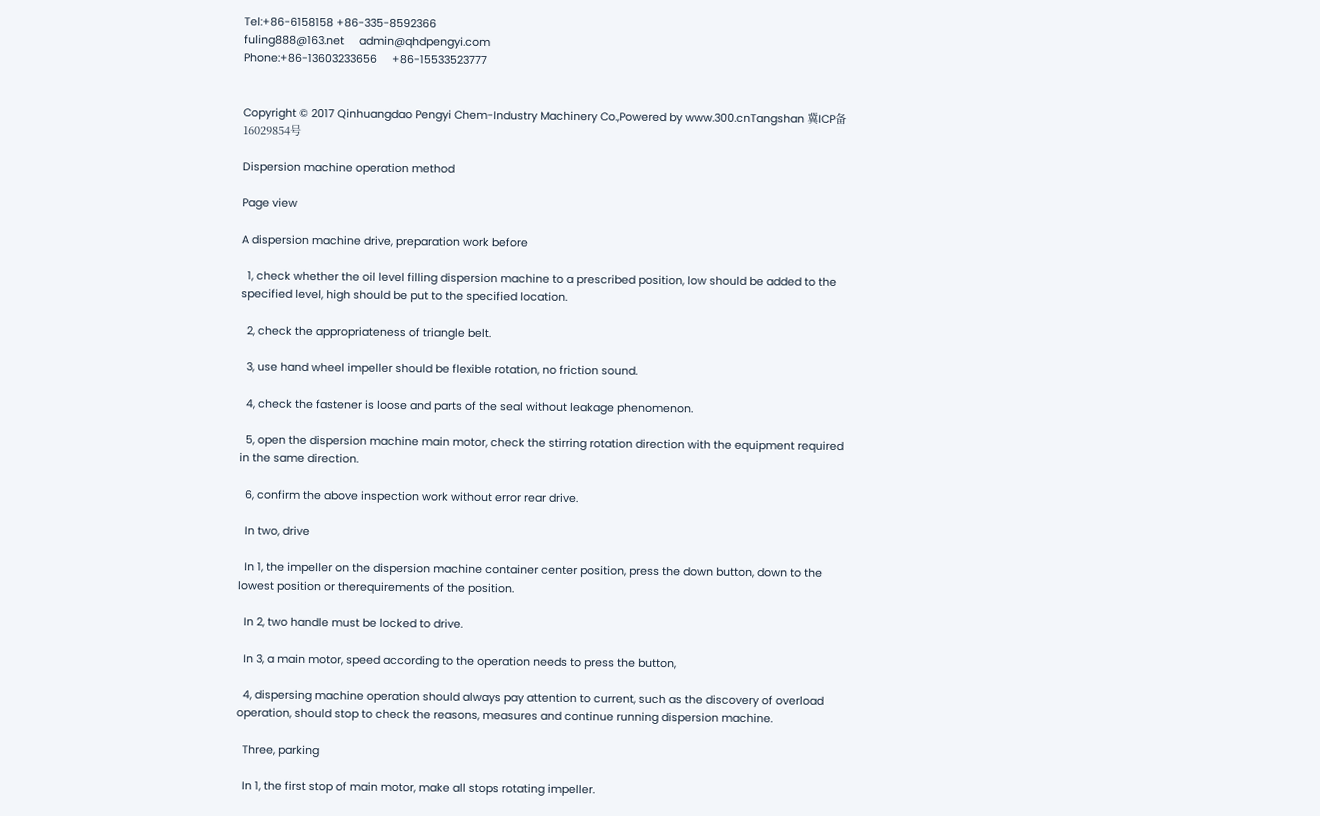Tel:+86-6158158 +86-335-8592366
fuling888@163.net     admin@qhdpengyi.com
Phone:+86-13603233656     +86-15533523777


Copyright © 2017 Qinhuangdao Pengyi Chem-Industry Machinery Co.,Powered by www.300.cnTangshan 冀ICP备16029854号

Dispersion machine operation method

Page view

A dispersion machine drive, preparation work before

  1, check whether the oil level filling dispersion machine to a prescribed position, low should be added to the specified level, high should be put to the specified location.

  2, check the appropriateness of triangle belt.

  3, use hand wheel impeller should be flexible rotation, no friction sound.

  4, check the fastener is loose and parts of the seal without leakage phenomenon.

  5, open the dispersion machine main motor, check the stirring rotation direction with the equipment required in the same direction.

  6, confirm the above inspection work without error rear drive.

  In two, drive

  In 1, the impeller on the dispersion machine container center position, press the down button, down to the lowest position or therequirements of the position.

  In 2, two handle must be locked to drive.

  In 3, a main motor, speed according to the operation needs to press the button,

  4, dispersing machine operation should always pay attention to current, such as the discovery of overload operation, should stop to check the reasons, measures and continue running dispersion machine.

  Three, parking

  In 1, the first stop of main motor, make all stops rotating impeller.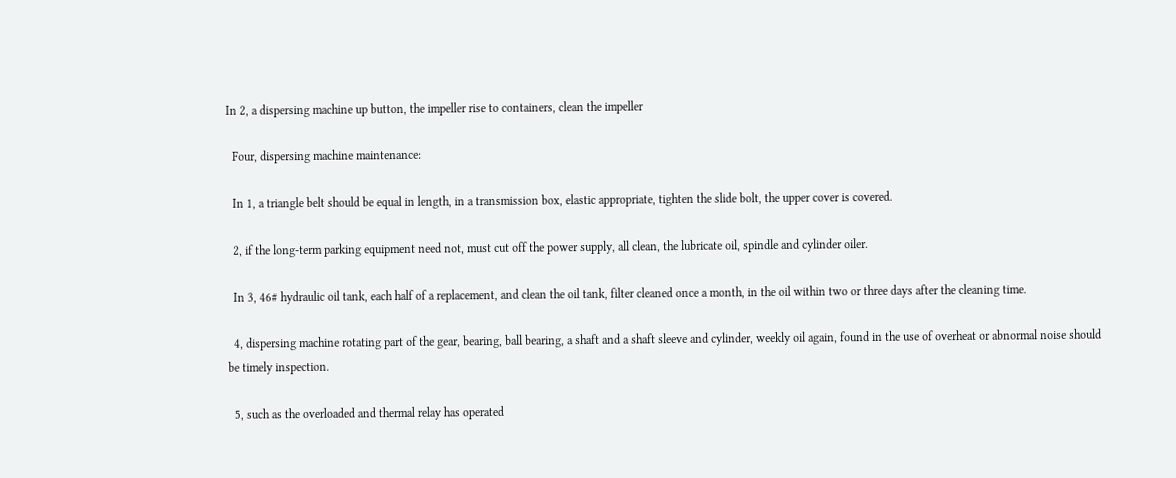In 2, a dispersing machine up button, the impeller rise to containers, clean the impeller

  Four, dispersing machine maintenance:

  In 1, a triangle belt should be equal in length, in a transmission box, elastic appropriate, tighten the slide bolt, the upper cover is covered.

  2, if the long-term parking equipment need not, must cut off the power supply, all clean, the lubricate oil, spindle and cylinder oiler.

  In 3, 46# hydraulic oil tank, each half of a replacement, and clean the oil tank, filter cleaned once a month, in the oil within two or three days after the cleaning time.

  4, dispersing machine rotating part of the gear, bearing, ball bearing, a shaft and a shaft sleeve and cylinder, weekly oil again, found in the use of overheat or abnormal noise should be timely inspection.

  5, such as the overloaded and thermal relay has operated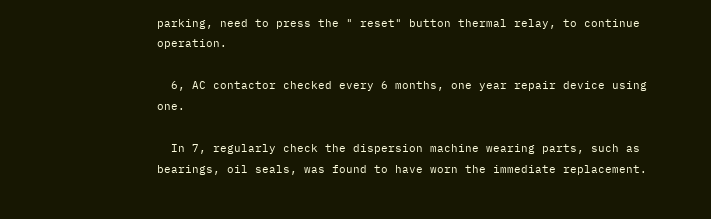parking, need to press the " reset" button thermal relay, to continue operation.

  6, AC contactor checked every 6 months, one year repair device using one.

  In 7, regularly check the dispersion machine wearing parts, such as bearings, oil seals, was found to have worn the immediate replacement.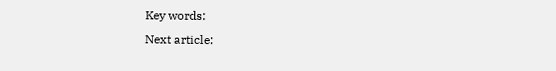Key words:
Next article: